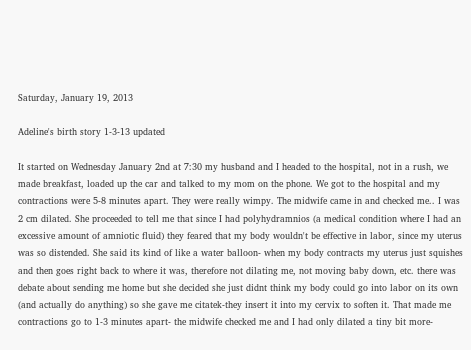Saturday, January 19, 2013

Adeline's birth story 1-3-13 updated

It started on Wednesday January 2nd at 7:30 my husband and I headed to the hospital, not in a rush, we made breakfast, loaded up the car and talked to my mom on the phone. We got to the hospital and my contractions were 5-8 minutes apart. They were really wimpy. The midwife came in and checked me.. I was 2 cm dilated. She proceeded to tell me that since I had polyhydramnios (a medical condition where I had an excessive amount of amniotic fluid) they feared that my body wouldn't be effective in labor, since my uterus was so distended. She said its kind of like a water balloon- when my body contracts my uterus just squishes and then goes right back to where it was, therefore not dilating me, not moving baby down, etc. there was debate about sending me home but she decided she just didnt think my body could go into labor on its own (and actually do anything) so she gave me citatek-they insert it into my cervix to soften it. That made me contractions go to 1-3 minutes apart- the midwife checked me and I had only dilated a tiny bit more-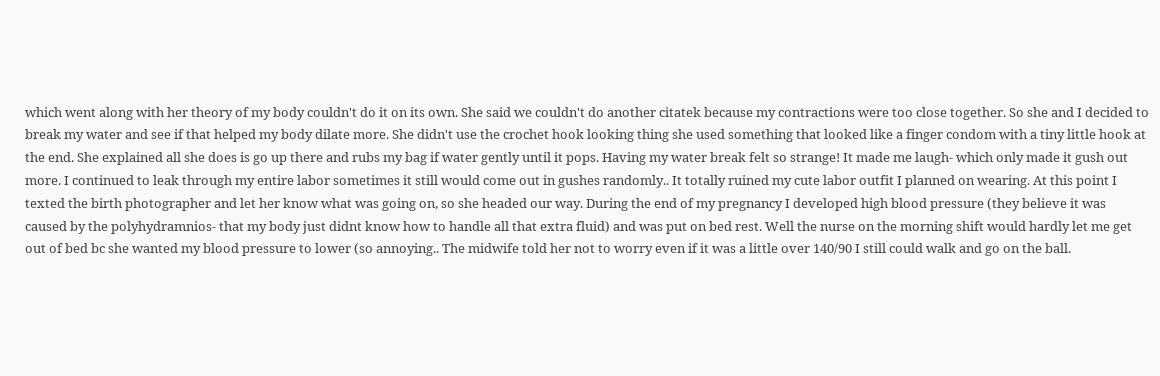which went along with her theory of my body couldn't do it on its own. She said we couldn't do another citatek because my contractions were too close together. So she and I decided to break my water and see if that helped my body dilate more. She didn't use the crochet hook looking thing she used something that looked like a finger condom with a tiny little hook at the end. She explained all she does is go up there and rubs my bag if water gently until it pops. Having my water break felt so strange! It made me laugh- which only made it gush out more. I continued to leak through my entire labor sometimes it still would come out in gushes randomly.. It totally ruined my cute labor outfit I planned on wearing. At this point I texted the birth photographer and let her know what was going on, so she headed our way. During the end of my pregnancy I developed high blood pressure (they believe it was caused by the polyhydramnios- that my body just didnt know how to handle all that extra fluid) and was put on bed rest. Well the nurse on the morning shift would hardly let me get out of bed bc she wanted my blood pressure to lower (so annoying.. The midwife told her not to worry even if it was a little over 140/90 I still could walk and go on the ball.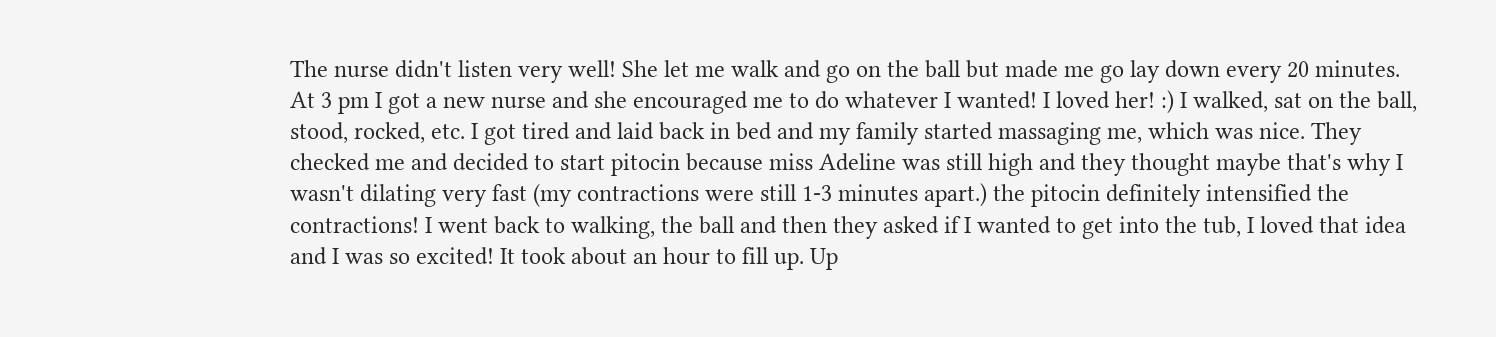The nurse didn't listen very well! She let me walk and go on the ball but made me go lay down every 20 minutes. At 3 pm I got a new nurse and she encouraged me to do whatever I wanted! I loved her! :) I walked, sat on the ball, stood, rocked, etc. I got tired and laid back in bed and my family started massaging me, which was nice. They checked me and decided to start pitocin because miss Adeline was still high and they thought maybe that's why I wasn't dilating very fast (my contractions were still 1-3 minutes apart.) the pitocin definitely intensified the contractions! I went back to walking, the ball and then they asked if I wanted to get into the tub, I loved that idea and I was so excited! It took about an hour to fill up. Up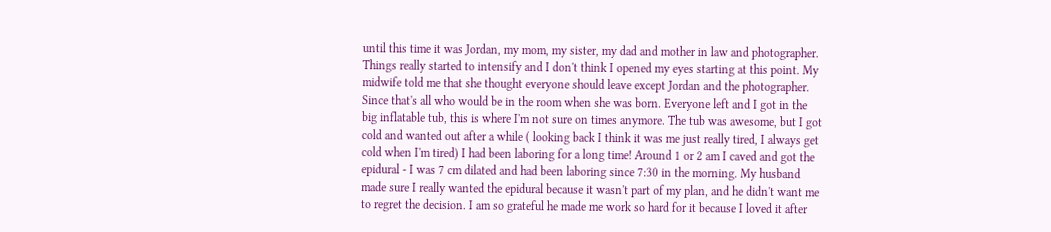until this time it was Jordan, my mom, my sister, my dad and mother in law and photographer. Things really started to intensify and I don't think I opened my eyes starting at this point. My midwife told me that she thought everyone should leave except Jordan and the photographer. Since that's all who would be in the room when she was born. Everyone left and I got in the big inflatable tub, this is where I'm not sure on times anymore. The tub was awesome, but I got cold and wanted out after a while ( looking back I think it was me just really tired, I always get cold when I'm tired) I had been laboring for a long time! Around 1 or 2 am I caved and got the epidural - I was 7 cm dilated and had been laboring since 7:30 in the morning. My husband made sure I really wanted the epidural because it wasn't part of my plan, and he didn't want me to regret the decision. I am so grateful he made me work so hard for it because I loved it after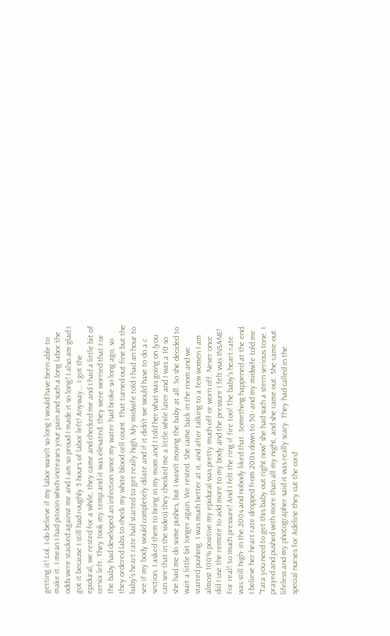getting it! Lol. I do believe if my labor wasn't so long I would have been able to make it. I mean I had pitocin which increases your pain and such a long labor the odds were stacked against me and I am so proud I made it so long! I also am glad I got it because I still had roughly 5 hours of labor left! Anyway... I got the epidural, we rested for a while, they came and checked me and I had a little bit of cervix left. They took my temp and it was elevated, they were worried that I or the baby had developed an infection since my water had broke so long ago, so they ordered labs to check my white blood cell count. That turned out fine but the baby's heart rate had started to get really high. My midwife told I had an hour to see if my body would completely dilate and if it didn't we would have to do a c section. I asked them to bring in my mom and I told her what was going on (you can see that in the video) they checked me a little while later and I was a 10 so she had me do some pushes, but I wasn't moving the baby at all. So she decided to wait a little bit longer again. We rested. She came back in the room and we started pushing. I was much better at it, and after talking to a few women I am almost 100% positive my epidural was pretty much off or worn off. Never once did I use the remote to add more to my body and the pressure I felt was INSANE! For real! So much pressure! And I felt the ring if fire too! The baby's heart rate was still high- in the 200s and nobody liked that. Something happened at the end, I believe her heart rate dropped from 200s down to 50- and my midwife told me "Tara you need to get this baby out right now" she had such a stern serious tone. I prayed and pushed with more than all my night, and she came out. She came out lifeless and my photographer said it was really scary. They had called in the special nurses for Adeline they cut the cord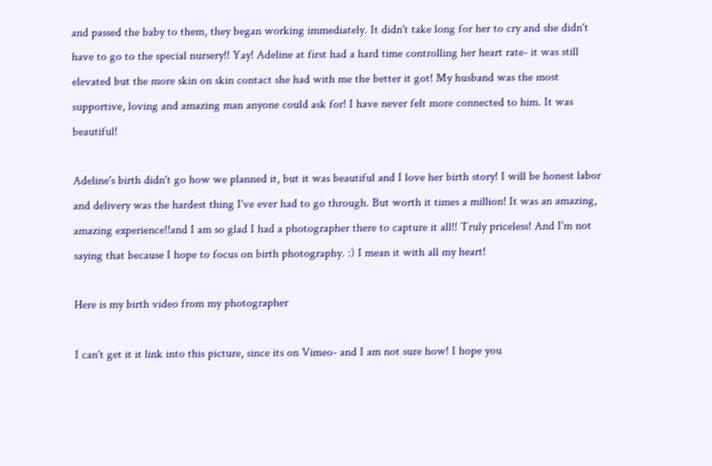and passed the baby to them, they began working immediately. It didn't take long for her to cry and she didn't have to go to the special nursery!! Yay! Adeline at first had a hard time controlling her heart rate- it was still elevated but the more skin on skin contact she had with me the better it got! My husband was the most supportive, loving and amazing man anyone could ask for! I have never felt more connected to him. It was beautiful!

Adeline's birth didn't go how we planned it, but it was beautiful and I love her birth story! I will be honest labor and delivery was the hardest thing I've ever had to go through. But worth it times a million! It was an amazing, amazing experience!!and I am so glad I had a photographer there to capture it all!! Truly priceless! And I'm not saying that because I hope to focus on birth photography. :) I mean it with all my heart!

Here is my birth video from my photographer

I can't get it it link into this picture, since its on Vimeo- and I am not sure how! I hope you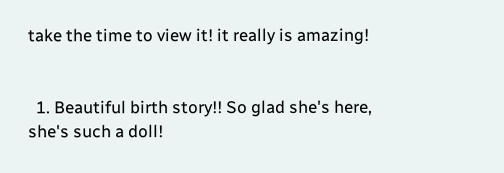take the time to view it! it really is amazing!


  1. Beautiful birth story!! So glad she's here, she's such a doll!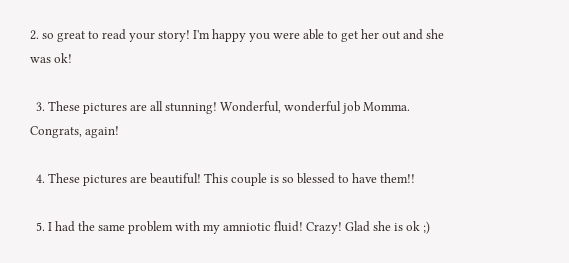2. so great to read your story! I'm happy you were able to get her out and she was ok!

  3. These pictures are all stunning! Wonderful, wonderful job Momma. Congrats, again!

  4. These pictures are beautiful! This couple is so blessed to have them!!

  5. I had the same problem with my amniotic fluid! Crazy! Glad she is ok ;)